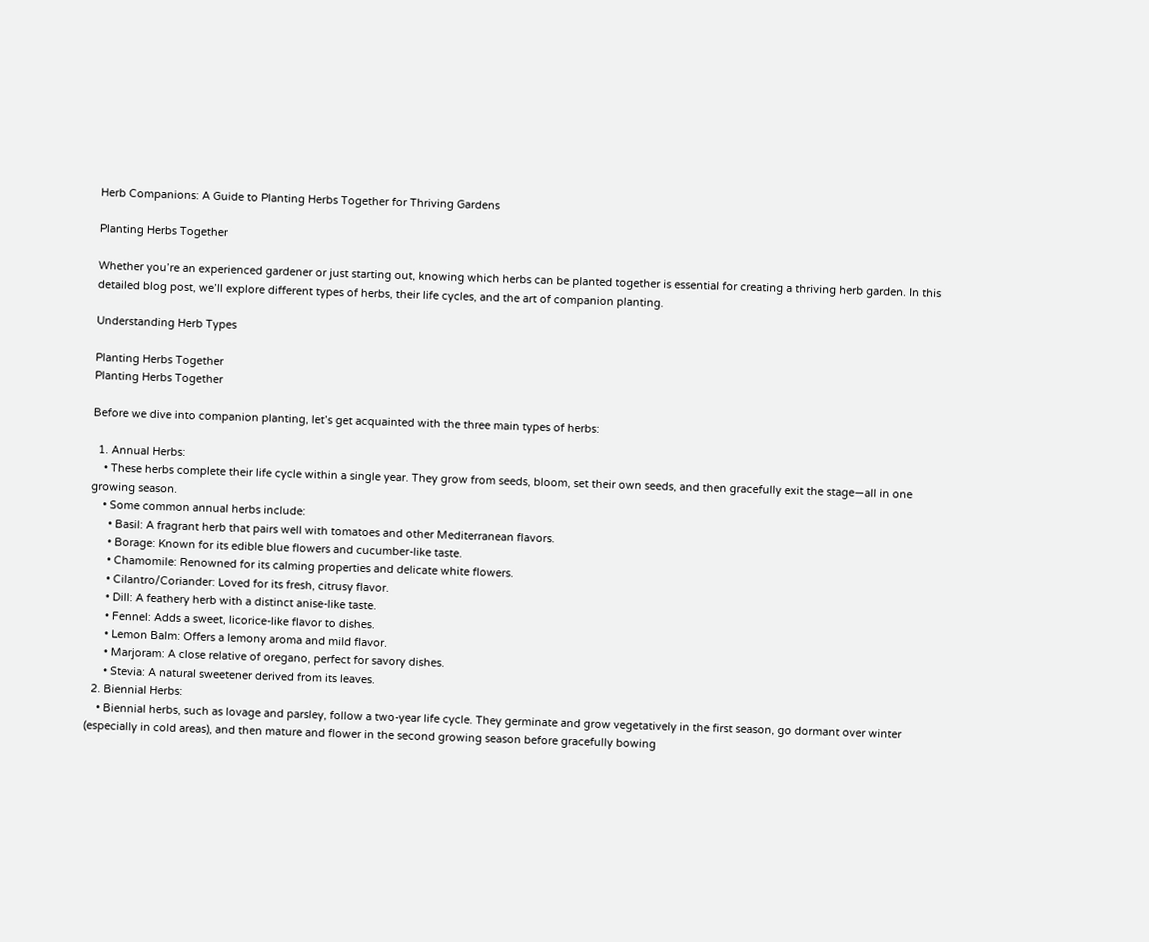Herb Companions: A Guide to Planting Herbs Together for Thriving Gardens

Planting Herbs Together

Whether you’re an experienced gardener or just starting out, knowing which herbs can be planted together is essential for creating a thriving herb garden. In this detailed blog post, we’ll explore different types of herbs, their life cycles, and the art of companion planting.

Understanding Herb Types

Planting Herbs Together
Planting Herbs Together

Before we dive into companion planting, let’s get acquainted with the three main types of herbs:

  1. Annual Herbs:
    • These herbs complete their life cycle within a single year. They grow from seeds, bloom, set their own seeds, and then gracefully exit the stage—all in one growing season.
    • Some common annual herbs include:
      • Basil: A fragrant herb that pairs well with tomatoes and other Mediterranean flavors.
      • Borage: Known for its edible blue flowers and cucumber-like taste.
      • Chamomile: Renowned for its calming properties and delicate white flowers.
      • Cilantro/Coriander: Loved for its fresh, citrusy flavor.
      • Dill: A feathery herb with a distinct anise-like taste.
      • Fennel: Adds a sweet, licorice-like flavor to dishes.
      • Lemon Balm: Offers a lemony aroma and mild flavor.
      • Marjoram: A close relative of oregano, perfect for savory dishes.
      • Stevia: A natural sweetener derived from its leaves.
  2. Biennial Herbs:
    • Biennial herbs, such as lovage and parsley, follow a two-year life cycle. They germinate and grow vegetatively in the first season, go dormant over winter (especially in cold areas), and then mature and flower in the second growing season before gracefully bowing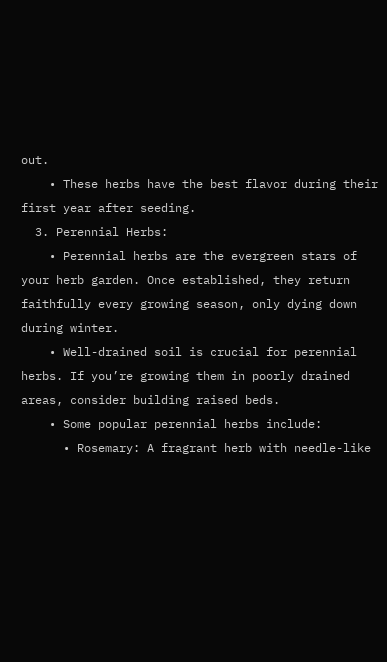out.
    • These herbs have the best flavor during their first year after seeding.
  3. Perennial Herbs:
    • Perennial herbs are the evergreen stars of your herb garden. Once established, they return faithfully every growing season, only dying down during winter.
    • Well-drained soil is crucial for perennial herbs. If you’re growing them in poorly drained areas, consider building raised beds.
    • Some popular perennial herbs include:
      • Rosemary: A fragrant herb with needle-like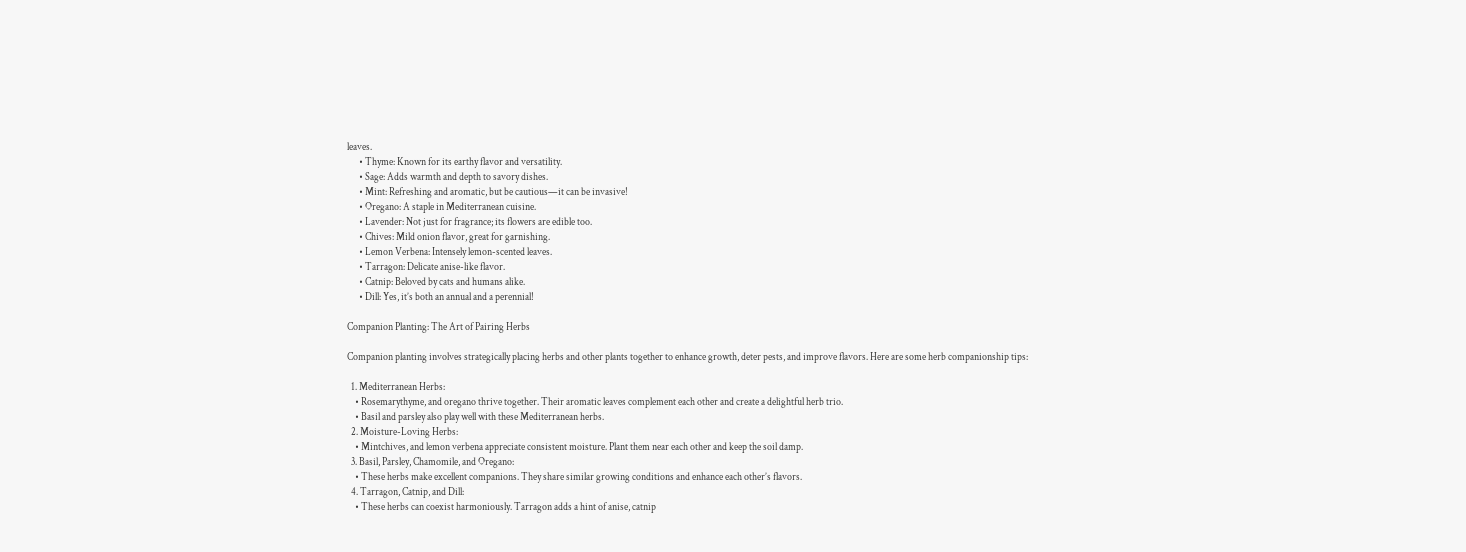leaves.
      • Thyme: Known for its earthy flavor and versatility.
      • Sage: Adds warmth and depth to savory dishes.
      • Mint: Refreshing and aromatic, but be cautious—it can be invasive!
      • Oregano: A staple in Mediterranean cuisine.
      • Lavender: Not just for fragrance; its flowers are edible too.
      • Chives: Mild onion flavor, great for garnishing.
      • Lemon Verbena: Intensely lemon-scented leaves.
      • Tarragon: Delicate anise-like flavor.
      • Catnip: Beloved by cats and humans alike.
      • Dill: Yes, it’s both an annual and a perennial!

Companion Planting: The Art of Pairing Herbs

Companion planting involves strategically placing herbs and other plants together to enhance growth, deter pests, and improve flavors. Here are some herb companionship tips:

  1. Mediterranean Herbs:
    • Rosemarythyme, and oregano thrive together. Their aromatic leaves complement each other and create a delightful herb trio.
    • Basil and parsley also play well with these Mediterranean herbs.
  2. Moisture-Loving Herbs:
    • Mintchives, and lemon verbena appreciate consistent moisture. Plant them near each other and keep the soil damp.
  3. Basil, Parsley, Chamomile, and Oregano:
    • These herbs make excellent companions. They share similar growing conditions and enhance each other’s flavors.
  4. Tarragon, Catnip, and Dill:
    • These herbs can coexist harmoniously. Tarragon adds a hint of anise, catnip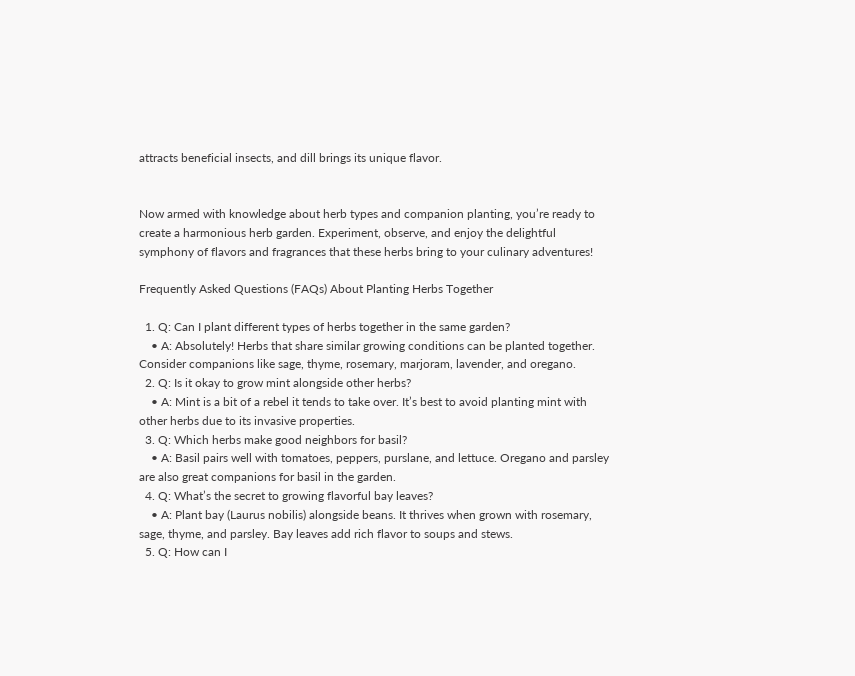attracts beneficial insects, and dill brings its unique flavor.


Now armed with knowledge about herb types and companion planting, you’re ready to create a harmonious herb garden. Experiment, observe, and enjoy the delightful symphony of flavors and fragrances that these herbs bring to your culinary adventures!

Frequently Asked Questions (FAQs) About Planting Herbs Together

  1. Q: Can I plant different types of herbs together in the same garden?
    • A: Absolutely! Herbs that share similar growing conditions can be planted together. Consider companions like sage, thyme, rosemary, marjoram, lavender, and oregano.
  2. Q: Is it okay to grow mint alongside other herbs?
    • A: Mint is a bit of a rebel it tends to take over. It’s best to avoid planting mint with other herbs due to its invasive properties.
  3. Q: Which herbs make good neighbors for basil?
    • A: Basil pairs well with tomatoes, peppers, purslane, and lettuce. Oregano and parsley are also great companions for basil in the garden.
  4. Q: What’s the secret to growing flavorful bay leaves?
    • A: Plant bay (Laurus nobilis) alongside beans. It thrives when grown with rosemary, sage, thyme, and parsley. Bay leaves add rich flavor to soups and stews.
  5. Q: How can I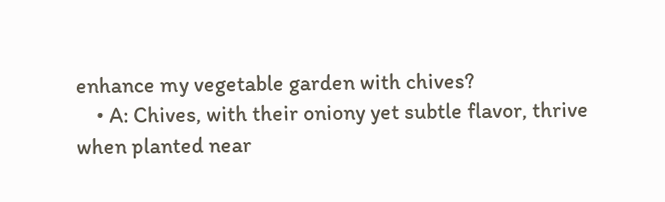enhance my vegetable garden with chives?
    • A: Chives, with their oniony yet subtle flavor, thrive when planted near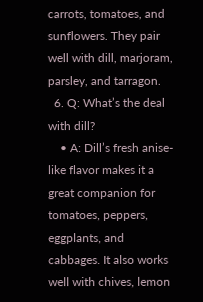carrots, tomatoes, and sunflowers. They pair well with dill, marjoram, parsley, and tarragon.
  6. Q: What’s the deal with dill?
    • A: Dill’s fresh anise-like flavor makes it a great companion for tomatoes, peppers, eggplants, and cabbages. It also works well with chives, lemon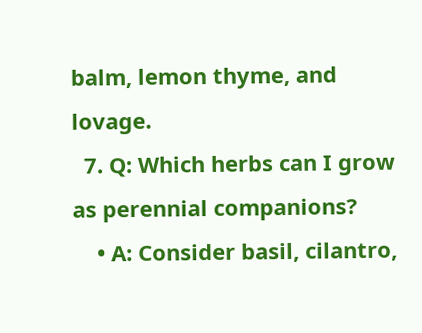balm, lemon thyme, and lovage.
  7. Q: Which herbs can I grow as perennial companions?
    • A: Consider basil, cilantro,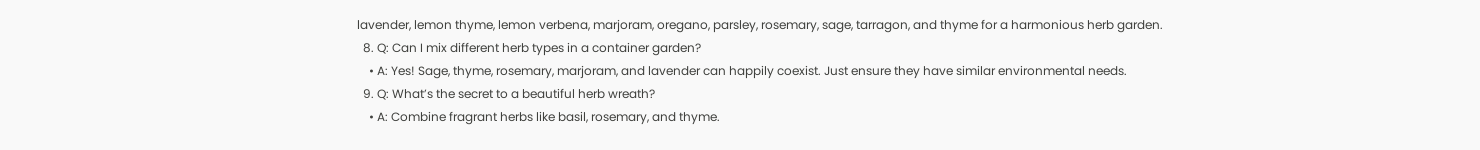lavender, lemon thyme, lemon verbena, marjoram, oregano, parsley, rosemary, sage, tarragon, and thyme for a harmonious herb garden.
  8. Q: Can I mix different herb types in a container garden?
    • A: Yes! Sage, thyme, rosemary, marjoram, and lavender can happily coexist. Just ensure they have similar environmental needs.
  9. Q: What’s the secret to a beautiful herb wreath?
    • A: Combine fragrant herbs like basil, rosemary, and thyme.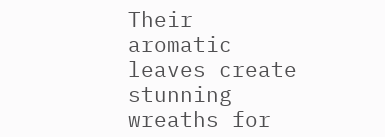Their aromatic leaves create stunning wreaths for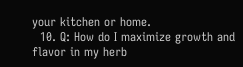your kitchen or home.
  10. Q: How do I maximize growth and flavor in my herb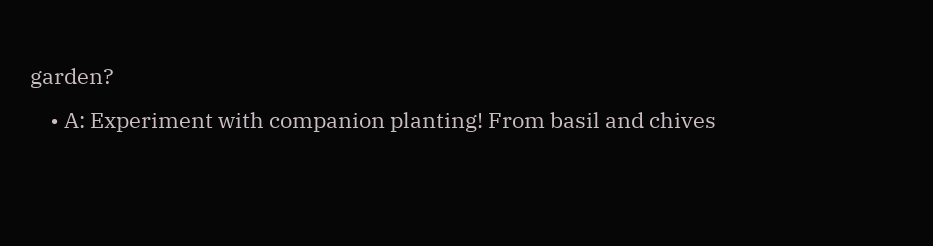garden?
    • A: Experiment with companion planting! From basil and chives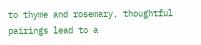to thyme and rosemary, thoughtful pairings lead to a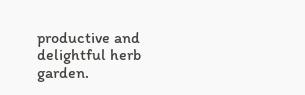productive and delightful herb garden.